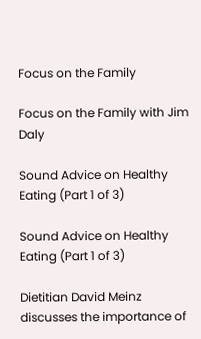Focus on the Family

Focus on the Family with Jim Daly

Sound Advice on Healthy Eating (Part 1 of 3)

Sound Advice on Healthy Eating (Part 1 of 3)

Dietitian David Meinz discusses the importance of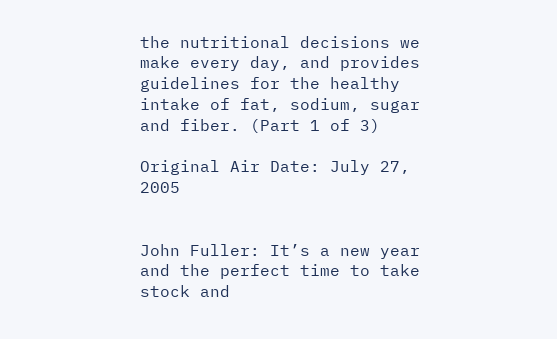the nutritional decisions we make every day, and provides guidelines for the healthy intake of fat, sodium, sugar and fiber. (Part 1 of 3)

Original Air Date: July 27, 2005


John Fuller: It’s a new year and the perfect time to take stock and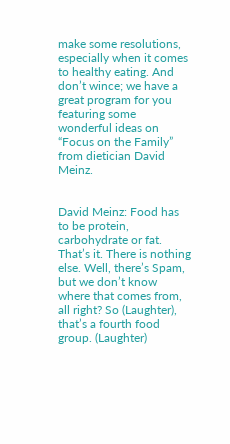make some resolutions, especially when it comes to healthy eating. And don’t wince; we have a great program for you featuring some wonderful ideas on “Focus on the Family” from dietician David Meinz.


David Meinz: Food has to be protein, carbohydrate or fat. That’s it. There is nothing else. Well, there’s Spam, but we don’t know where that comes from, all right? So (Laughter), that’s a fourth food group. (Laughter)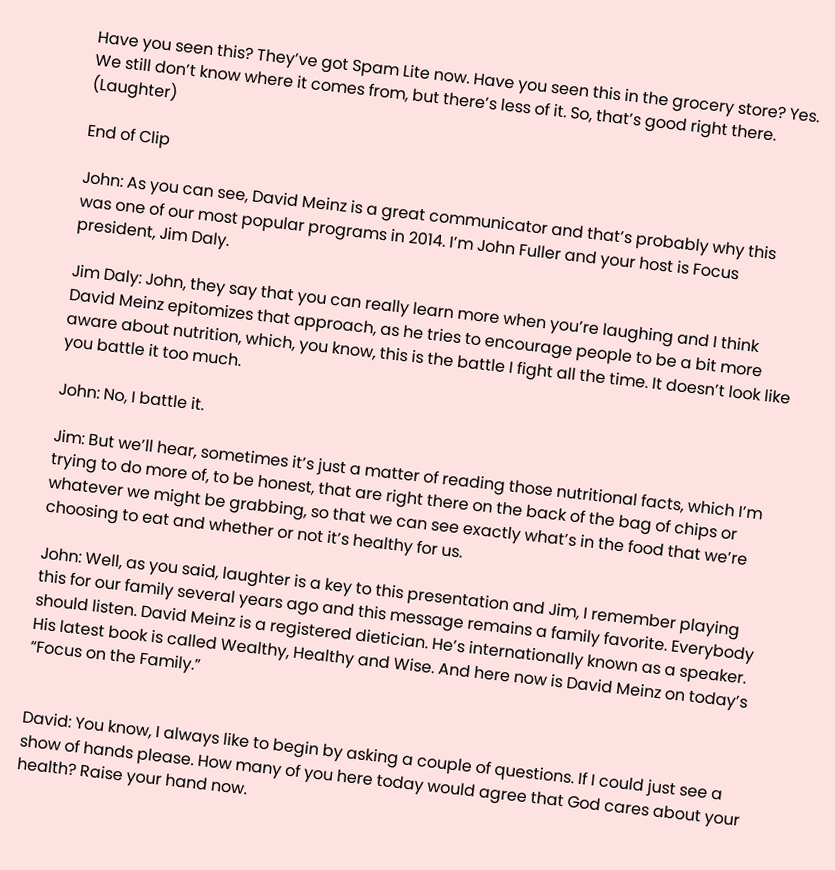Have you seen this? They’ve got Spam Lite now. Have you seen this in the grocery store? Yes. We still don’t know where it comes from, but there’s less of it. So, that’s good right there. (Laughter)

End of Clip

John: As you can see, David Meinz is a great communicator and that’s probably why this was one of our most popular programs in 2014. I’m John Fuller and your host is Focus president, Jim Daly.

Jim Daly: John, they say that you can really learn more when you’re laughing and I think David Meinz epitomizes that approach, as he tries to encourage people to be a bit more aware about nutrition, which, you know, this is the battle I fight all the time. It doesn’t look like you battle it too much.

John: No, I battle it.

Jim: But we’ll hear, sometimes it’s just a matter of reading those nutritional facts, which I’m trying to do more of, to be honest, that are right there on the back of the bag of chips or whatever we might be grabbing, so that we can see exactly what’s in the food that we’re choosing to eat and whether or not it’s healthy for us.

John: Well, as you said, laughter is a key to this presentation and Jim, I remember playing this for our family several years ago and this message remains a family favorite. Everybody should listen. David Meinz is a registered dietician. He’s internationally known as a speaker. His latest book is called Wealthy, Healthy and Wise. And here now is David Meinz on today’s “Focus on the Family.”


David: You know, I always like to begin by asking a couple of questions. If I could just see a show of hands please. How many of you here today would agree that God cares about your health? Raise your hand now.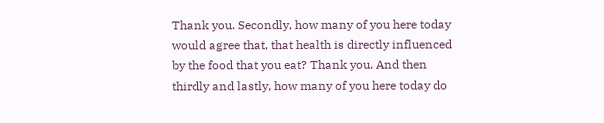Thank you. Secondly, how many of you here today would agree that, that health is directly influenced by the food that you eat? Thank you. And then thirdly and lastly, how many of you here today do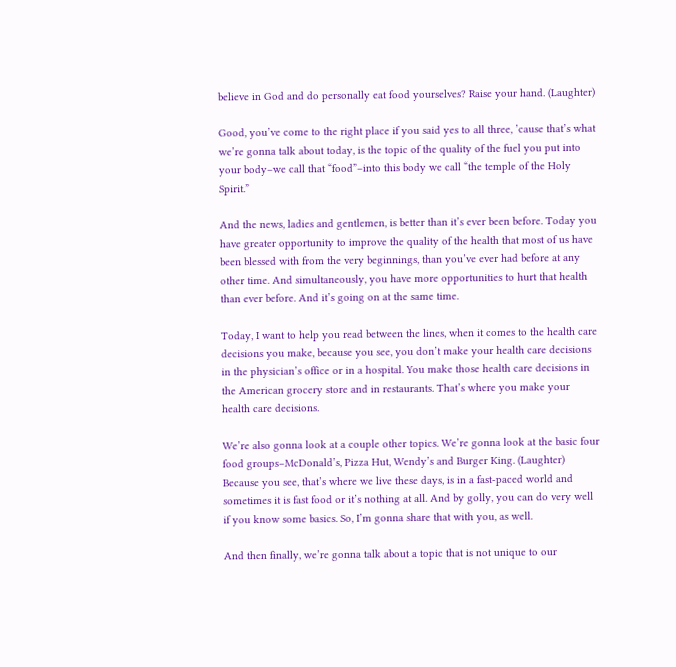believe in God and do personally eat food yourselves? Raise your hand. (Laughter)

Good, you’ve come to the right place if you said yes to all three, ’cause that’s what we’re gonna talk about today, is the topic of the quality of the fuel you put into your body–we call that “food”–into this body we call “the temple of the Holy Spirit.”

And the news, ladies and gentlemen, is better than it’s ever been before. Today you have greater opportunity to improve the quality of the health that most of us have been blessed with from the very beginnings, than you’ve ever had before at any other time. And simultaneously, you have more opportunities to hurt that health than ever before. And it’s going on at the same time.

Today, I want to help you read between the lines, when it comes to the health care decisions you make, because you see, you don’t make your health care decisions in the physician’s office or in a hospital. You make those health care decisions in the American grocery store and in restaurants. That’s where you make your health care decisions.

We’re also gonna look at a couple other topics. We’re gonna look at the basic four food groups–McDonald’s, Pizza Hut, Wendy’s and Burger King. (Laughter) Because you see, that’s where we live these days, is in a fast-paced world and sometimes it is fast food or it’s nothing at all. And by golly, you can do very well if you know some basics. So, I’m gonna share that with you, as well.

And then finally, we’re gonna talk about a topic that is not unique to our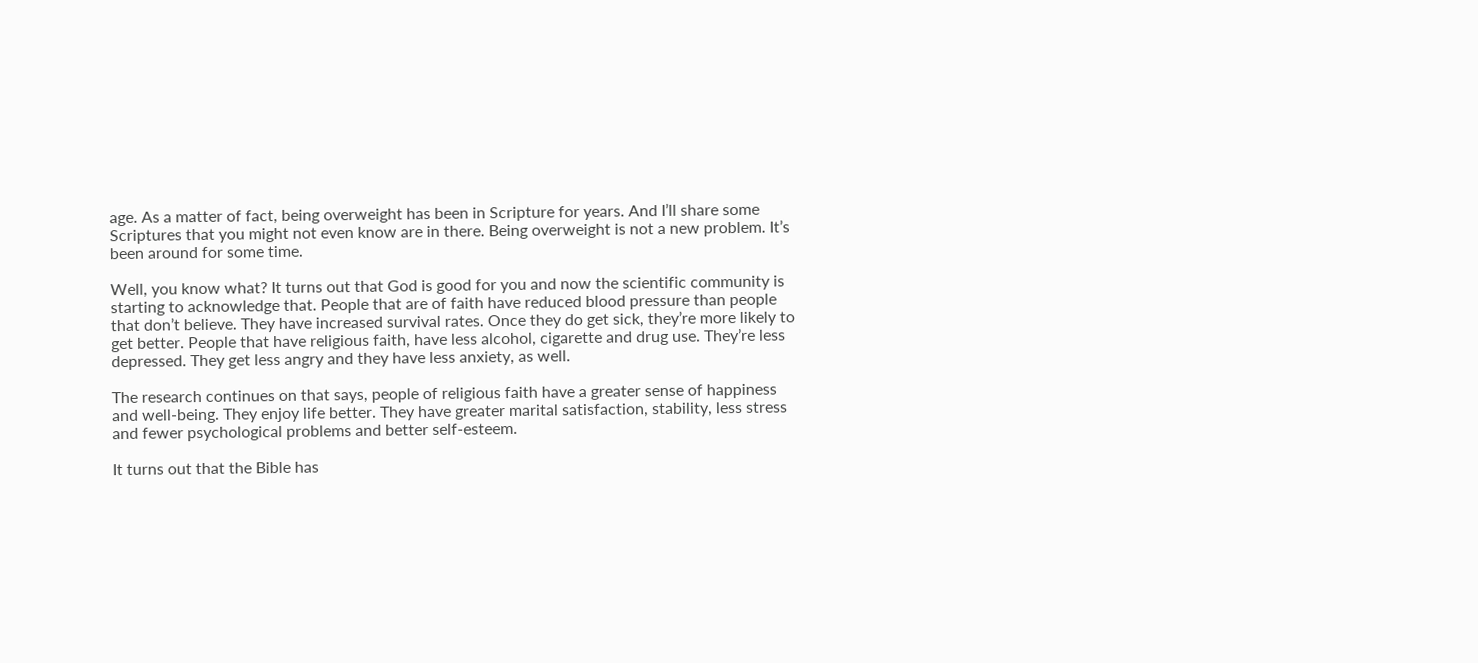age. As a matter of fact, being overweight has been in Scripture for years. And I’ll share some Scriptures that you might not even know are in there. Being overweight is not a new problem. It’s been around for some time.

Well, you know what? It turns out that God is good for you and now the scientific community is starting to acknowledge that. People that are of faith have reduced blood pressure than people that don’t believe. They have increased survival rates. Once they do get sick, they’re more likely to get better. People that have religious faith, have less alcohol, cigarette and drug use. They’re less depressed. They get less angry and they have less anxiety, as well.

The research continues on that says, people of religious faith have a greater sense of happiness and well-being. They enjoy life better. They have greater marital satisfaction, stability, less stress and fewer psychological problems and better self-esteem.

It turns out that the Bible has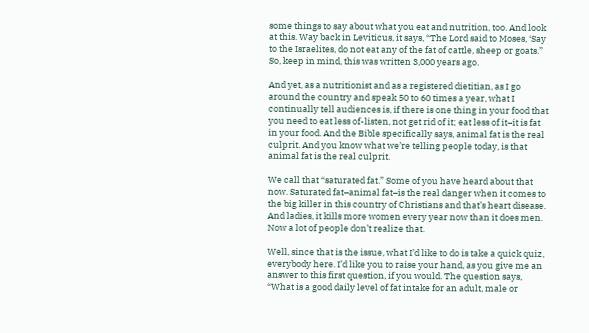some things to say about what you eat and nutrition, too. And look at this. Way back in Leviticus, it says, “The Lord said to Moses, ‘Say to the Israelites, do not eat any of the fat of cattle, sheep or goats.” So, keep in mind, this was written 3,000 years ago.

And yet, as a nutritionist and as a registered dietitian, as I go around the country and speak 50 to 60 times a year, what I continually tell audiences is, if there is one thing in your food that you need to eat less of-listen, not get rid of it; eat less of it–it is fat in your food. And the Bible specifically says, animal fat is the real culprit. And you know what we’re telling people today, is that animal fat is the real culprit.

We call that “saturated fat.” Some of you have heard about that now. Saturated fat–animal fat–is the real danger when it comes to the big killer in this country of Christians and that’s heart disease. And ladies, it kills more women every year now than it does men. Now a lot of people don’t realize that.

Well, since that is the issue, what I’d like to do is take a quick quiz, everybody here. I’d like you to raise your hand, as you give me an answer to this first question, if you would. The question says, “What is a good daily level of fat intake for an adult, male or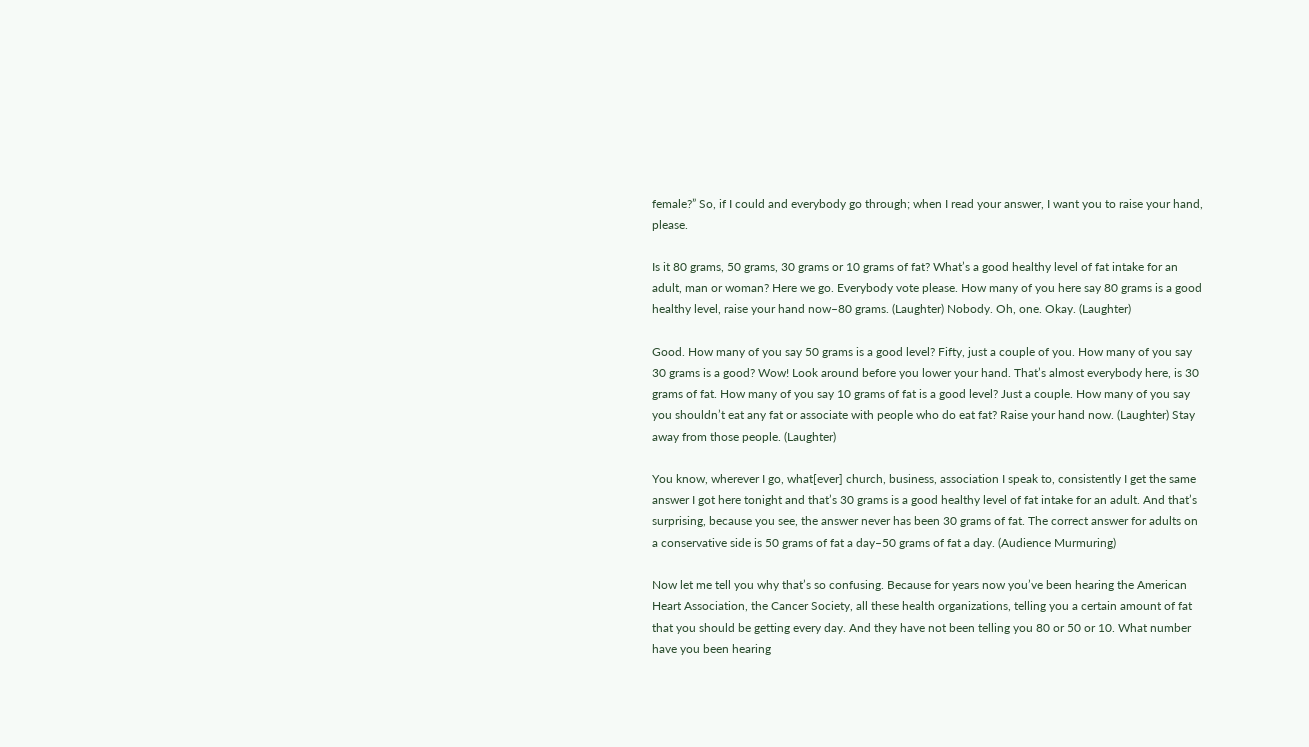female?” So, if I could and everybody go through; when I read your answer, I want you to raise your hand, please.

Is it 80 grams, 50 grams, 30 grams or 10 grams of fat? What’s a good healthy level of fat intake for an adult, man or woman? Here we go. Everybody vote please. How many of you here say 80 grams is a good healthy level, raise your hand now–80 grams. (Laughter) Nobody. Oh, one. Okay. (Laughter)

Good. How many of you say 50 grams is a good level? Fifty, just a couple of you. How many of you say 30 grams is a good? Wow! Look around before you lower your hand. That’s almost everybody here, is 30 grams of fat. How many of you say 10 grams of fat is a good level? Just a couple. How many of you say you shouldn’t eat any fat or associate with people who do eat fat? Raise your hand now. (Laughter) Stay away from those people. (Laughter)

You know, wherever I go, what[ever] church, business, association I speak to, consistently I get the same answer I got here tonight and that’s 30 grams is a good healthy level of fat intake for an adult. And that’s surprising, because you see, the answer never has been 30 grams of fat. The correct answer for adults on a conservative side is 50 grams of fat a day–50 grams of fat a day. (Audience Murmuring)

Now let me tell you why that’s so confusing. Because for years now you’ve been hearing the American Heart Association, the Cancer Society, all these health organizations, telling you a certain amount of fat that you should be getting every day. And they have not been telling you 80 or 50 or 10. What number have you been hearing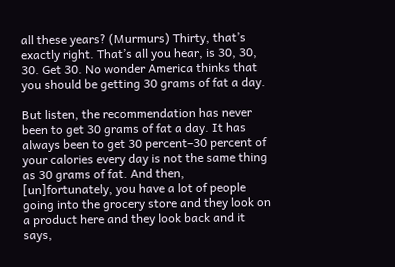all these years? (Murmurs) Thirty, that’s exactly right. That’s all you hear, is 30, 30, 30. Get 30. No wonder America thinks that you should be getting 30 grams of fat a day.

But listen, the recommendation has never been to get 30 grams of fat a day. It has always been to get 30 percent–30 percent of your calories every day is not the same thing as 30 grams of fat. And then, [un]fortunately, you have a lot of people going into the grocery store and they look on a product here and they look back and it says,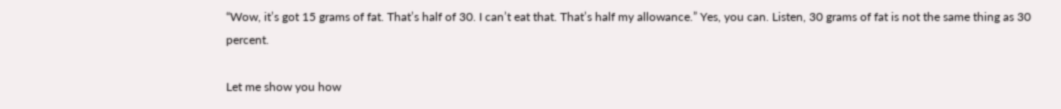“Wow, it’s got 15 grams of fat. That’s half of 30. I can’t eat that. That’s half my allowance.” Yes, you can. Listen, 30 grams of fat is not the same thing as 30 percent.

Let me show you how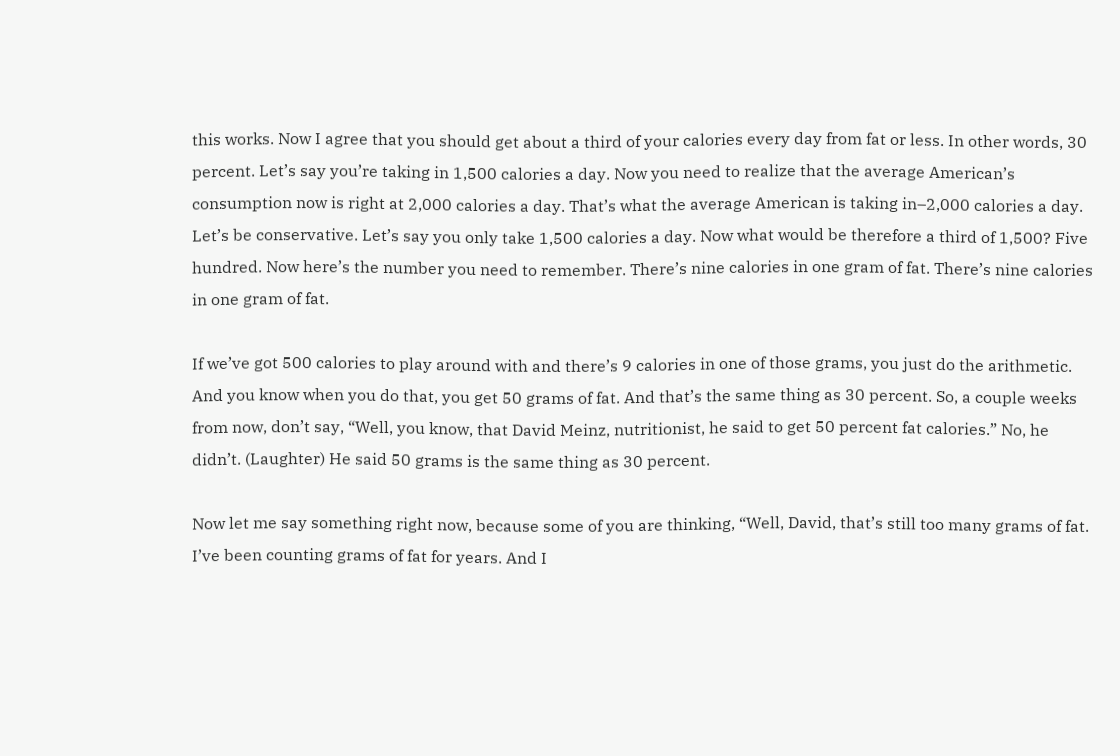this works. Now I agree that you should get about a third of your calories every day from fat or less. In other words, 30 percent. Let’s say you’re taking in 1,500 calories a day. Now you need to realize that the average American’s consumption now is right at 2,000 calories a day. That’s what the average American is taking in–2,000 calories a day. Let’s be conservative. Let’s say you only take 1,500 calories a day. Now what would be therefore a third of 1,500? Five hundred. Now here’s the number you need to remember. There’s nine calories in one gram of fat. There’s nine calories in one gram of fat.

If we’ve got 500 calories to play around with and there’s 9 calories in one of those grams, you just do the arithmetic. And you know when you do that, you get 50 grams of fat. And that’s the same thing as 30 percent. So, a couple weeks from now, don’t say, “Well, you know, that David Meinz, nutritionist, he said to get 50 percent fat calories.” No, he didn’t. (Laughter) He said 50 grams is the same thing as 30 percent.

Now let me say something right now, because some of you are thinking, “Well, David, that’s still too many grams of fat. I’ve been counting grams of fat for years. And I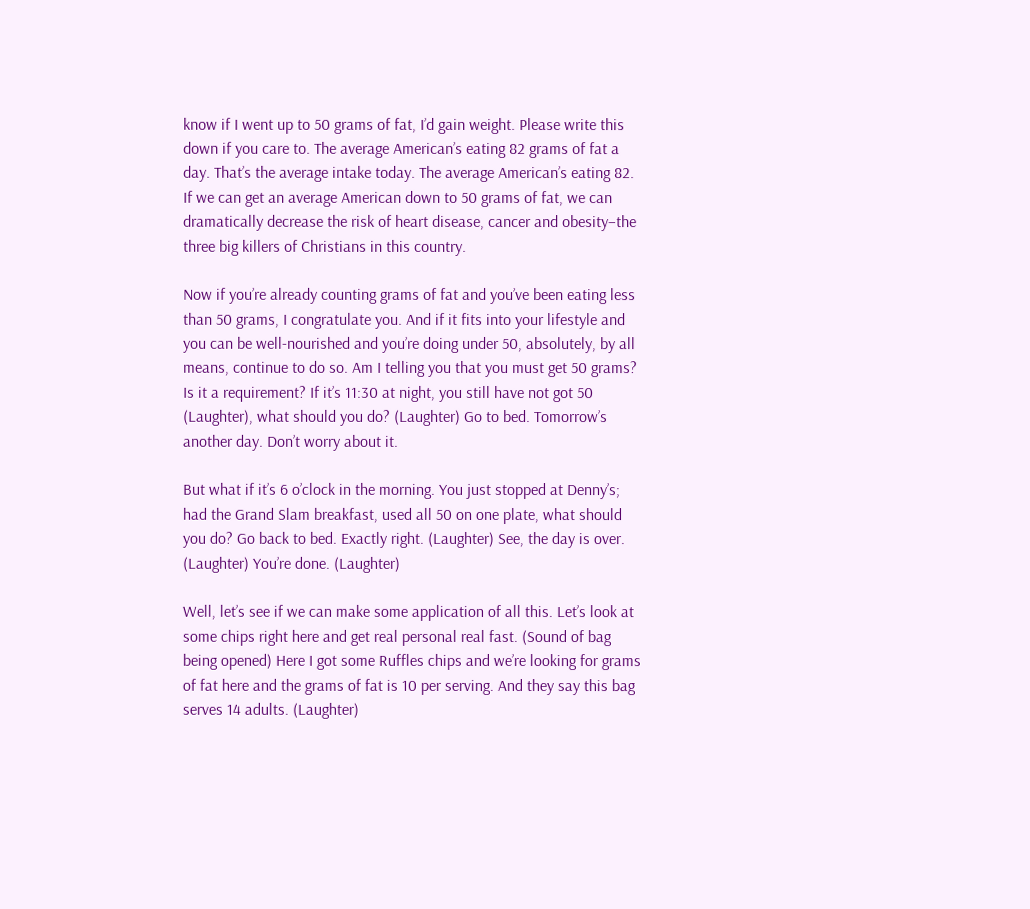know if I went up to 50 grams of fat, I’d gain weight. Please write this down if you care to. The average American’s eating 82 grams of fat a day. That’s the average intake today. The average American’s eating 82. If we can get an average American down to 50 grams of fat, we can dramatically decrease the risk of heart disease, cancer and obesity–the three big killers of Christians in this country.

Now if you’re already counting grams of fat and you’ve been eating less than 50 grams, I congratulate you. And if it fits into your lifestyle and you can be well-nourished and you’re doing under 50, absolutely, by all means, continue to do so. Am I telling you that you must get 50 grams? Is it a requirement? If it’s 11:30 at night, you still have not got 50 (Laughter), what should you do? (Laughter) Go to bed. Tomorrow’s another day. Don’t worry about it.

But what if it’s 6 o’clock in the morning. You just stopped at Denny’s; had the Grand Slam breakfast, used all 50 on one plate, what should you do? Go back to bed. Exactly right. (Laughter) See, the day is over. (Laughter) You’re done. (Laughter)

Well, let’s see if we can make some application of all this. Let’s look at some chips right here and get real personal real fast. (Sound of bag being opened) Here I got some Ruffles chips and we’re looking for grams of fat here and the grams of fat is 10 per serving. And they say this bag serves 14 adults. (Laughter)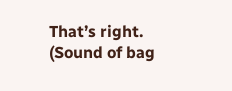That’s right. (Sound of bag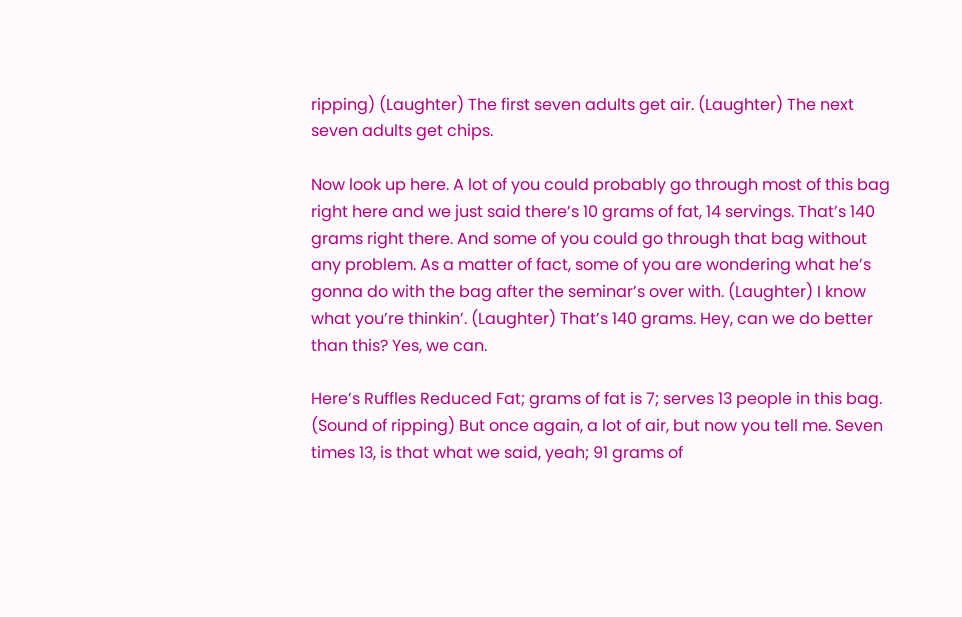ripping) (Laughter) The first seven adults get air. (Laughter) The next seven adults get chips.

Now look up here. A lot of you could probably go through most of this bag right here and we just said there’s 10 grams of fat, 14 servings. That’s 140 grams right there. And some of you could go through that bag without any problem. As a matter of fact, some of you are wondering what he’s gonna do with the bag after the seminar’s over with. (Laughter) I know what you’re thinkin’. (Laughter) That’s 140 grams. Hey, can we do better than this? Yes, we can.

Here’s Ruffles Reduced Fat; grams of fat is 7; serves 13 people in this bag. (Sound of ripping) But once again, a lot of air, but now you tell me. Seven times 13, is that what we said, yeah; 91 grams of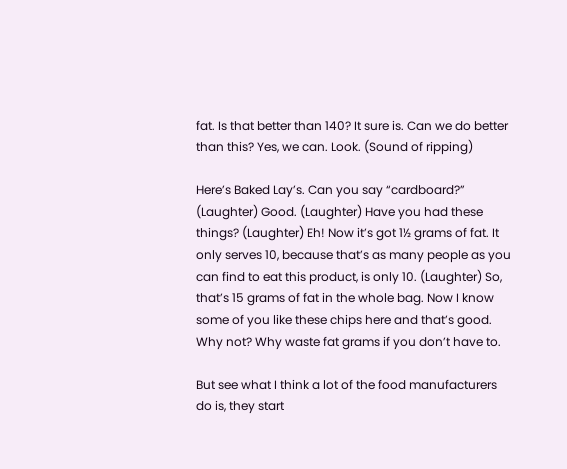fat. Is that better than 140? It sure is. Can we do better than this? Yes, we can. Look. (Sound of ripping)

Here’s Baked Lay’s. Can you say “cardboard?” (Laughter) Good. (Laughter) Have you had these things? (Laughter) Eh! Now it’s got 1½ grams of fat. It only serves 10, because that’s as many people as you can find to eat this product, is only 10. (Laughter) So, that’s 15 grams of fat in the whole bag. Now I know some of you like these chips here and that’s good. Why not? Why waste fat grams if you don’t have to.

But see what I think a lot of the food manufacturers do is, they start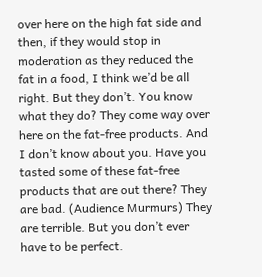over here on the high fat side and then, if they would stop in moderation as they reduced the fat in a food, I think we’d be all right. But they don’t. You know what they do? They come way over here on the fat-free products. And I don’t know about you. Have you tasted some of these fat-free products that are out there? They are bad. (Audience Murmurs) They are terrible. But you don’t ever have to be perfect.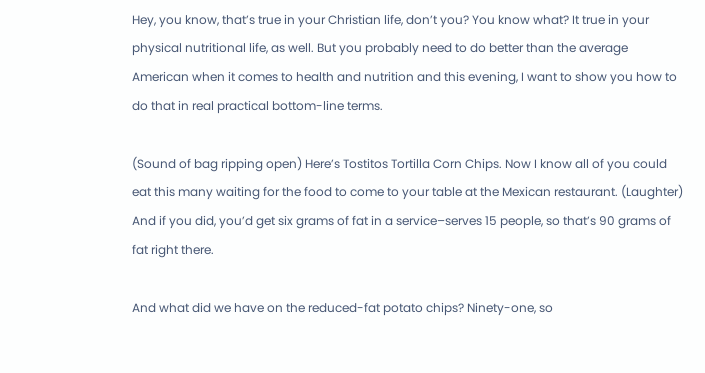Hey, you know, that’s true in your Christian life, don’t you? You know what? It true in your physical nutritional life, as well. But you probably need to do better than the average American when it comes to health and nutrition and this evening, I want to show you how to do that in real practical bottom-line terms.

(Sound of bag ripping open) Here’s Tostitos Tortilla Corn Chips. Now I know all of you could eat this many waiting for the food to come to your table at the Mexican restaurant. (Laughter) And if you did, you’d get six grams of fat in a service–serves 15 people, so that’s 90 grams of fat right there.

And what did we have on the reduced-fat potato chips? Ninety-one, so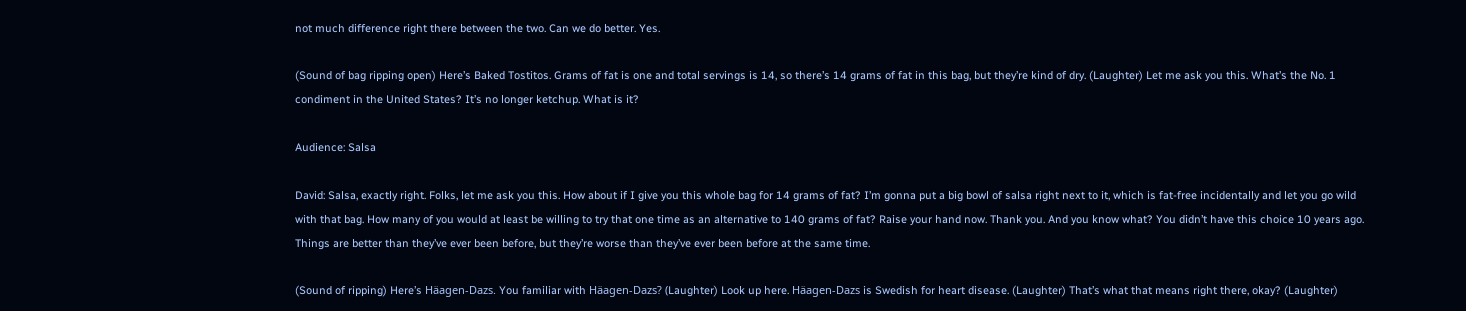not much difference right there between the two. Can we do better. Yes.

(Sound of bag ripping open) Here’s Baked Tostitos. Grams of fat is one and total servings is 14, so there’s 14 grams of fat in this bag, but they’re kind of dry. (Laughter) Let me ask you this. What’s the No. 1 condiment in the United States? It’s no longer ketchup. What is it?

Audience: Salsa

David: Salsa, exactly right. Folks, let me ask you this. How about if I give you this whole bag for 14 grams of fat? I’m gonna put a big bowl of salsa right next to it, which is fat-free incidentally and let you go wild with that bag. How many of you would at least be willing to try that one time as an alternative to 140 grams of fat? Raise your hand now. Thank you. And you know what? You didn’t have this choice 10 years ago. Things are better than they’ve ever been before, but they’re worse than they’ve ever been before at the same time.

(Sound of ripping) Here’s Häagen-Dazs. You familiar with Häagen-Dazs? (Laughter) Look up here. Häagen-Dazs is Swedish for heart disease. (Laughter) That’s what that means right there, okay? (Laughter)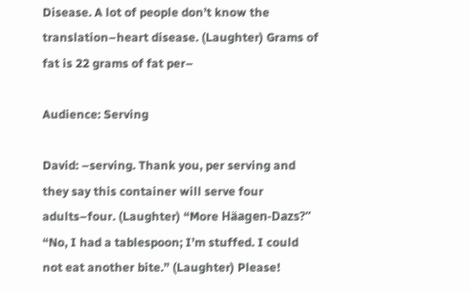Disease. A lot of people don’t know the translation–heart disease. (Laughter) Grams of fat is 22 grams of fat per–

Audience: Serving

David: –serving. Thank you, per serving and they say this container will serve four adults–four. (Laughter) “More Häagen-Dazs?” “No, I had a tablespoon; I’m stuffed. I could not eat another bite.” (Laughter) Please!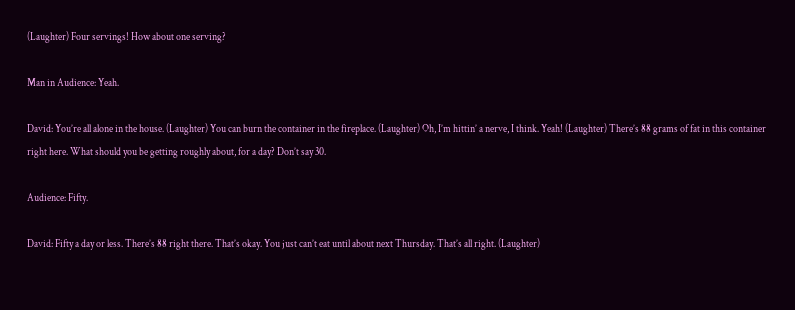(Laughter) Four servings! How about one serving?

Man in Audience: Yeah.

David: You’re all alone in the house. (Laughter) You can burn the container in the fireplace. (Laughter) Oh, I’m hittin’ a nerve, I think. Yeah! (Laughter) There’s 88 grams of fat in this container right here. What should you be getting roughly about, for a day? Don’t say 30.

Audience: Fifty.

David: Fifty a day or less. There’s 88 right there. That’s okay. You just can’t eat until about next Thursday. That’s all right. (Laughter)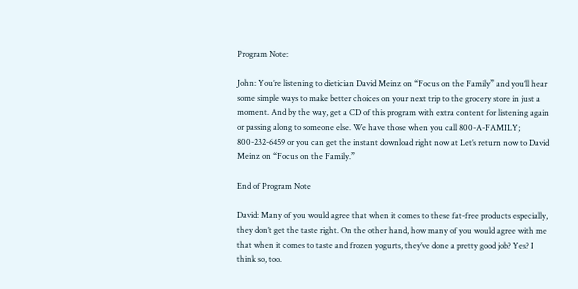Program Note:

John: You’re listening to dietician David Meinz on “Focus on the Family” and you’ll hear some simple ways to make better choices on your next trip to the grocery store in just a moment. And by the way, get a CD of this program with extra content for listening again or passing along to someone else. We have those when you call 800-A-FAMILY; 800-232-6459 or you can get the instant download right now at Let’s return now to David Meinz on “Focus on the Family.”

End of Program Note

David: Many of you would agree that when it comes to these fat-free products especially, they don’t get the taste right. On the other hand, how many of you would agree with me that when it comes to taste and frozen yogurts, they’ve done a pretty good job? Yes? I think so, too.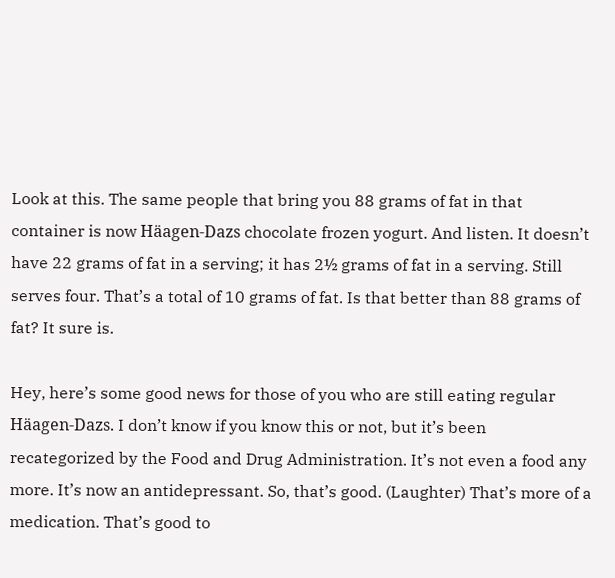Look at this. The same people that bring you 88 grams of fat in that container is now Häagen-Dazs chocolate frozen yogurt. And listen. It doesn’t have 22 grams of fat in a serving; it has 2½ grams of fat in a serving. Still serves four. That’s a total of 10 grams of fat. Is that better than 88 grams of fat? It sure is.

Hey, here’s some good news for those of you who are still eating regular Häagen-Dazs. I don’t know if you know this or not, but it’s been recategorized by the Food and Drug Administration. It’s not even a food any more. It’s now an antidepressant. So, that’s good. (Laughter) That’s more of a medication. That’s good to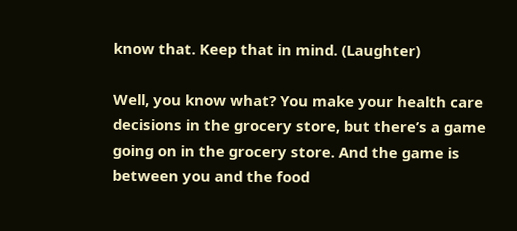know that. Keep that in mind. (Laughter)

Well, you know what? You make your health care decisions in the grocery store, but there’s a game going on in the grocery store. And the game is between you and the food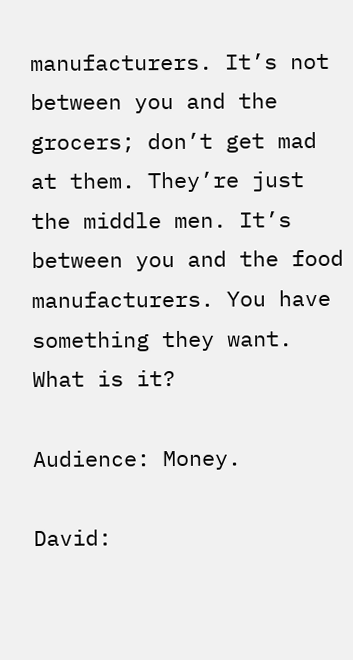manufacturers. It’s not between you and the grocers; don’t get mad at them. They’re just the middle men. It’s between you and the food manufacturers. You have something they want. What is it?

Audience: Money.

David: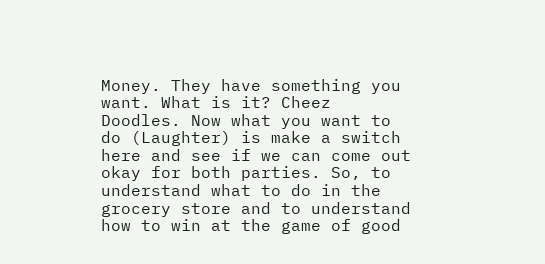Money. They have something you want. What is it? Cheez Doodles. Now what you want to do (Laughter) is make a switch here and see if we can come out okay for both parties. So, to understand what to do in the grocery store and to understand how to win at the game of good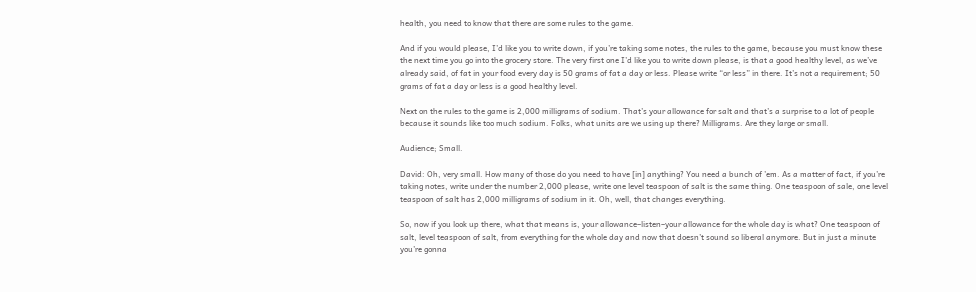health, you need to know that there are some rules to the game.

And if you would please, I’d like you to write down, if you’re taking some notes, the rules to the game, because you must know these the next time you go into the grocery store. The very first one I’d like you to write down please, is that a good healthy level, as we’ve already said, of fat in your food every day is 50 grams of fat a day or less. Please write “or less” in there. It’s not a requirement; 50 grams of fat a day or less is a good healthy level.

Next on the rules to the game is 2,000 milligrams of sodium. That’s your allowance for salt and that’s a surprise to a lot of people because it sounds like too much sodium. Folks, what units are we using up there? Milligrams. Are they large or small.

Audience; Small.

David: Oh, very small. How many of those do you need to have [in] anything? You need a bunch of ’em. As a matter of fact, if you’re taking notes, write under the number 2,000 please, write one level teaspoon of salt is the same thing. One teaspoon of sale, one level teaspoon of salt has 2,000 milligrams of sodium in it. Oh, well, that changes everything.

So, now if you look up there, what that means is, your allowance–listen–your allowance for the whole day is what? One teaspoon of salt, level teaspoon of salt, from everything for the whole day and now that doesn’t sound so liberal anymore. But in just a minute you’re gonna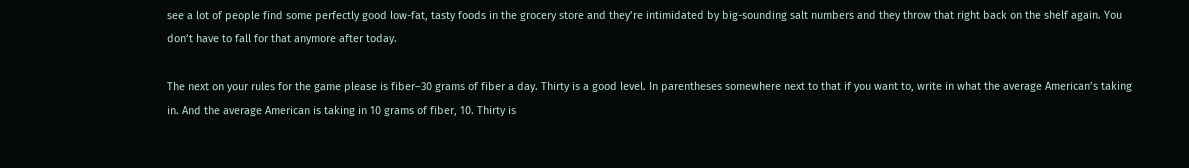see a lot of people find some perfectly good low-fat, tasty foods in the grocery store and they’re intimidated by big-sounding salt numbers and they throw that right back on the shelf again. You don’t have to fall for that anymore after today.

The next on your rules for the game please is fiber–30 grams of fiber a day. Thirty is a good level. In parentheses somewhere next to that if you want to, write in what the average American’s taking in. And the average American is taking in 10 grams of fiber, 10. Thirty is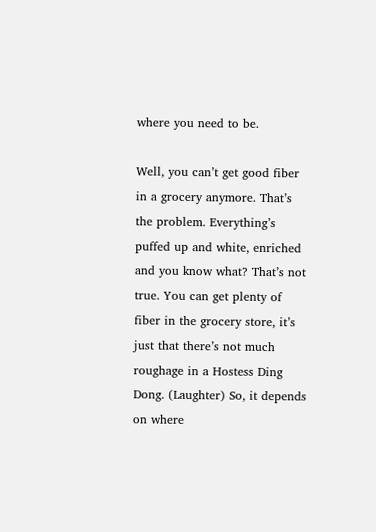where you need to be.

Well, you can’t get good fiber in a grocery anymore. That’s the problem. Everything’s puffed up and white, enriched and you know what? That’s not true. You can get plenty of fiber in the grocery store, it’s just that there’s not much roughage in a Hostess Ding Dong. (Laughter) So, it depends on where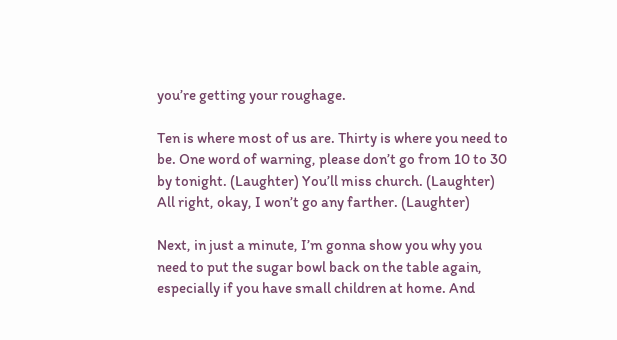you’re getting your roughage.

Ten is where most of us are. Thirty is where you need to be. One word of warning, please don’t go from 10 to 30 by tonight. (Laughter) You’ll miss church. (Laughter) All right, okay, I won’t go any farther. (Laughter)

Next, in just a minute, I’m gonna show you why you need to put the sugar bowl back on the table again, especially if you have small children at home. And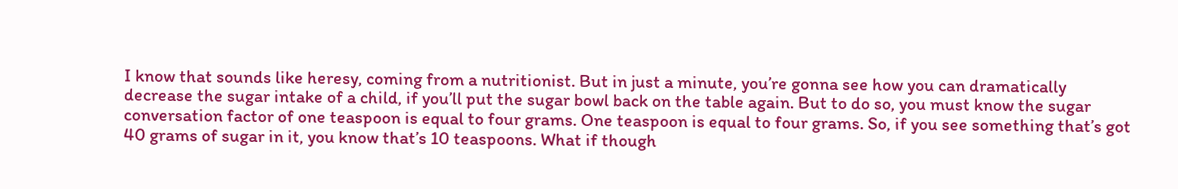I know that sounds like heresy, coming from a nutritionist. But in just a minute, you’re gonna see how you can dramatically decrease the sugar intake of a child, if you’ll put the sugar bowl back on the table again. But to do so, you must know the sugar conversation factor of one teaspoon is equal to four grams. One teaspoon is equal to four grams. So, if you see something that’s got 40 grams of sugar in it, you know that’s 10 teaspoons. What if though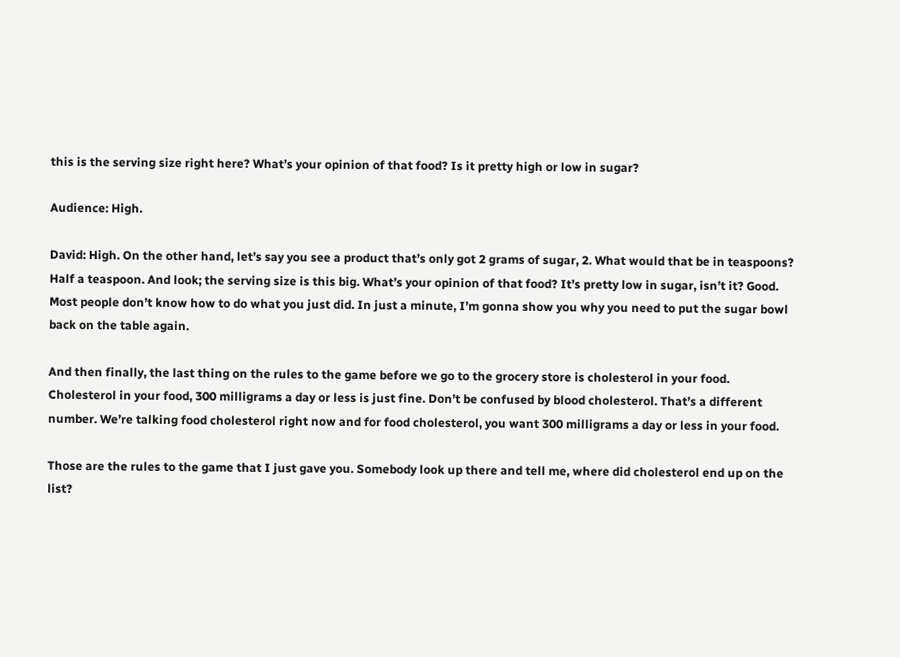this is the serving size right here? What’s your opinion of that food? Is it pretty high or low in sugar?

Audience: High.

David: High. On the other hand, let’s say you see a product that’s only got 2 grams of sugar, 2. What would that be in teaspoons? Half a teaspoon. And look; the serving size is this big. What’s your opinion of that food? It’s pretty low in sugar, isn’t it? Good. Most people don’t know how to do what you just did. In just a minute, I’m gonna show you why you need to put the sugar bowl back on the table again.

And then finally, the last thing on the rules to the game before we go to the grocery store is cholesterol in your food. Cholesterol in your food, 300 milligrams a day or less is just fine. Don’t be confused by blood cholesterol. That’s a different number. We’re talking food cholesterol right now and for food cholesterol, you want 300 milligrams a day or less in your food.

Those are the rules to the game that I just gave you. Somebody look up there and tell me, where did cholesterol end up on the list?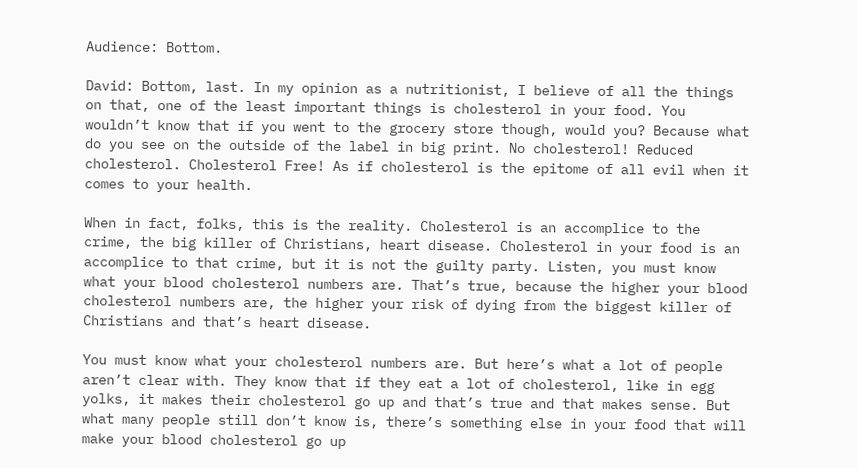Audience: Bottom.

David: Bottom, last. In my opinion as a nutritionist, I believe of all the things on that, one of the least important things is cholesterol in your food. You wouldn’t know that if you went to the grocery store though, would you? Because what do you see on the outside of the label in big print. No cholesterol! Reduced cholesterol. Cholesterol Free! As if cholesterol is the epitome of all evil when it comes to your health.

When in fact, folks, this is the reality. Cholesterol is an accomplice to the crime, the big killer of Christians, heart disease. Cholesterol in your food is an accomplice to that crime, but it is not the guilty party. Listen, you must know what your blood cholesterol numbers are. That’s true, because the higher your blood cholesterol numbers are, the higher your risk of dying from the biggest killer of Christians and that’s heart disease.

You must know what your cholesterol numbers are. But here’s what a lot of people aren’t clear with. They know that if they eat a lot of cholesterol, like in egg yolks, it makes their cholesterol go up and that’s true and that makes sense. But what many people still don’t know is, there’s something else in your food that will make your blood cholesterol go up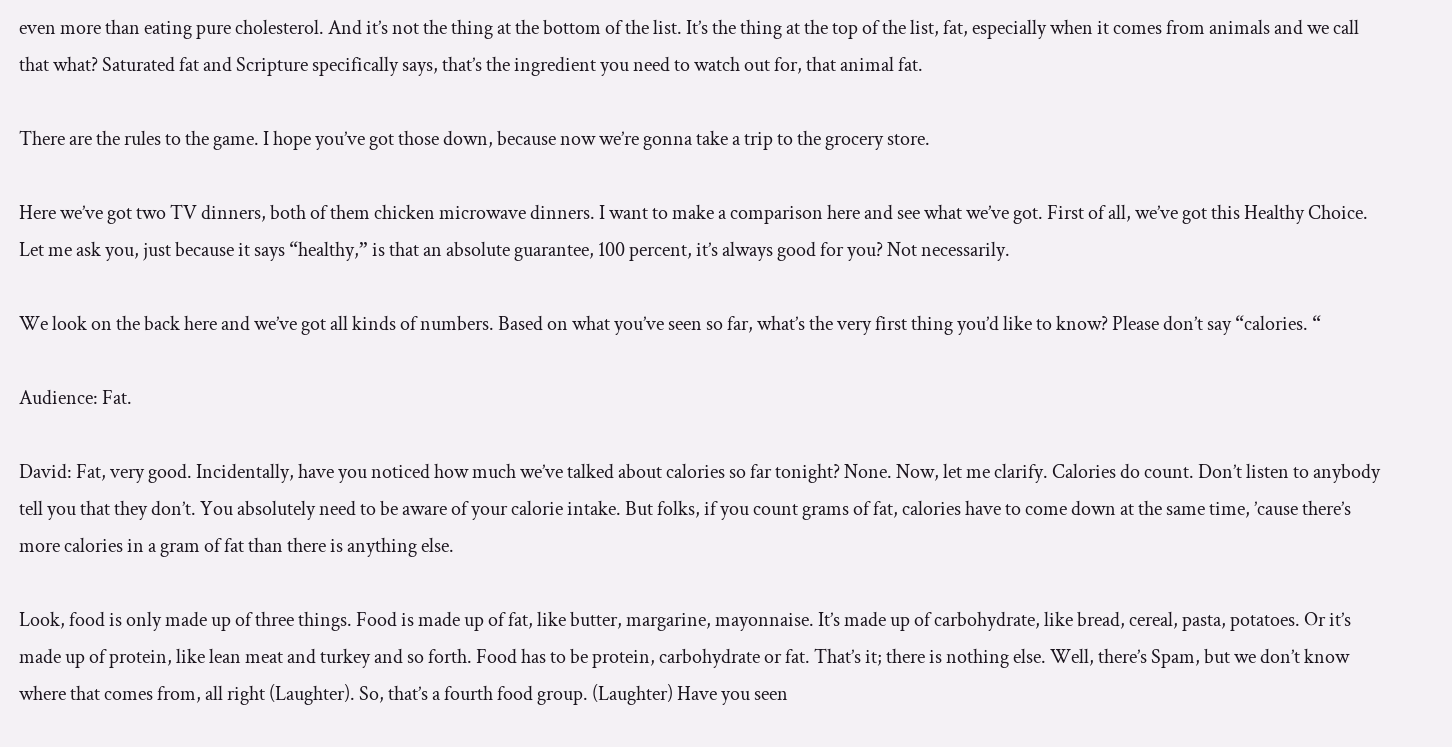even more than eating pure cholesterol. And it’s not the thing at the bottom of the list. It’s the thing at the top of the list, fat, especially when it comes from animals and we call that what? Saturated fat and Scripture specifically says, that’s the ingredient you need to watch out for, that animal fat.

There are the rules to the game. I hope you’ve got those down, because now we’re gonna take a trip to the grocery store.

Here we’ve got two TV dinners, both of them chicken microwave dinners. I want to make a comparison here and see what we’ve got. First of all, we’ve got this Healthy Choice. Let me ask you, just because it says “healthy,” is that an absolute guarantee, 100 percent, it’s always good for you? Not necessarily.

We look on the back here and we’ve got all kinds of numbers. Based on what you’ve seen so far, what’s the very first thing you’d like to know? Please don’t say “calories. “

Audience: Fat.

David: Fat, very good. Incidentally, have you noticed how much we’ve talked about calories so far tonight? None. Now, let me clarify. Calories do count. Don’t listen to anybody tell you that they don’t. You absolutely need to be aware of your calorie intake. But folks, if you count grams of fat, calories have to come down at the same time, ’cause there’s more calories in a gram of fat than there is anything else.

Look, food is only made up of three things. Food is made up of fat, like butter, margarine, mayonnaise. It’s made up of carbohydrate, like bread, cereal, pasta, potatoes. Or it’s made up of protein, like lean meat and turkey and so forth. Food has to be protein, carbohydrate or fat. That’s it; there is nothing else. Well, there’s Spam, but we don’t know where that comes from, all right (Laughter). So, that’s a fourth food group. (Laughter) Have you seen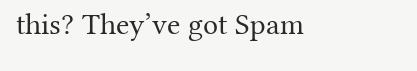this? They’ve got Spam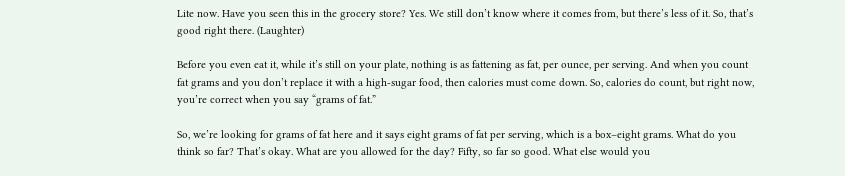Lite now. Have you seen this in the grocery store? Yes. We still don’t know where it comes from, but there’s less of it. So, that’s good right there. (Laughter)

Before you even eat it, while it’s still on your plate, nothing is as fattening as fat, per ounce, per serving. And when you count fat grams and you don’t replace it with a high-sugar food, then calories must come down. So, calories do count, but right now, you’re correct when you say “grams of fat.”

So, we’re looking for grams of fat here and it says eight grams of fat per serving, which is a box–eight grams. What do you think so far? That’s okay. What are you allowed for the day? Fifty, so far so good. What else would you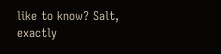like to know? Salt, exactly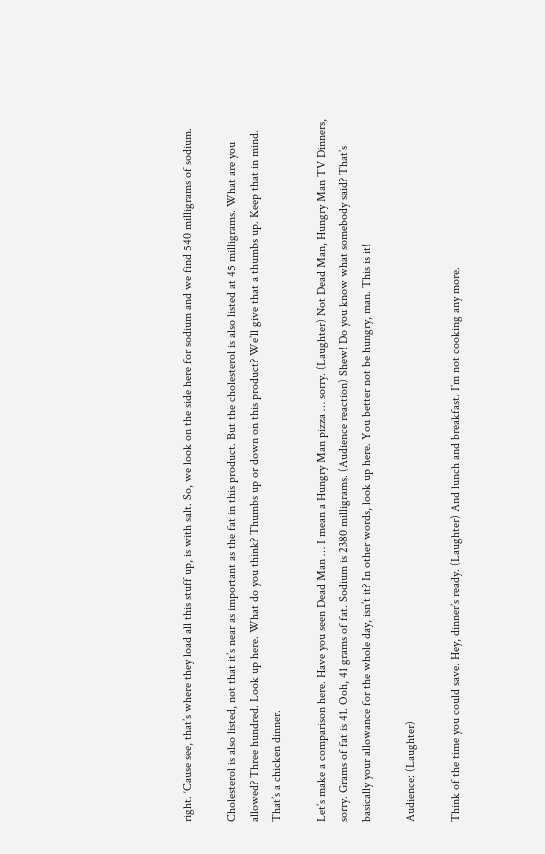right. ‘Cause see, that’s where they load all this stuff up, is with salt. So, we look on the side here for sodium and we find 540 milligrams of sodium.

Cholesterol is also listed, not that it’s near as important as the fat in this product. But the cholesterol is also listed at 45 milligrams. What are you allowed? Three hundred. Look up here. What do you think? Thumbs up or down on this product? We’ll give that a thumbs up. Keep that in mind. That’s a chicken dinner.

Let’s make a comparison here. Have you seen Dead Man … I mean a Hungry Man pizza … sorry. (Laughter) Not Dead Man, Hungry Man TV Dinners, sorry. Grams of fat is 41. Ooh, 41 grams of fat. Sodium is 2380 milligrams. (Audience reaction) Shew! Do you know what somebody said? That’s basically your allowance for the whole day, isn’t it? In other words, look up here. You better not be hungry, man. This is it!

Audience: (Laughter)

Think of the time you could save. Hey, dinner’s ready. (Laughter) And lunch and breakfast. I’m not cooking any more.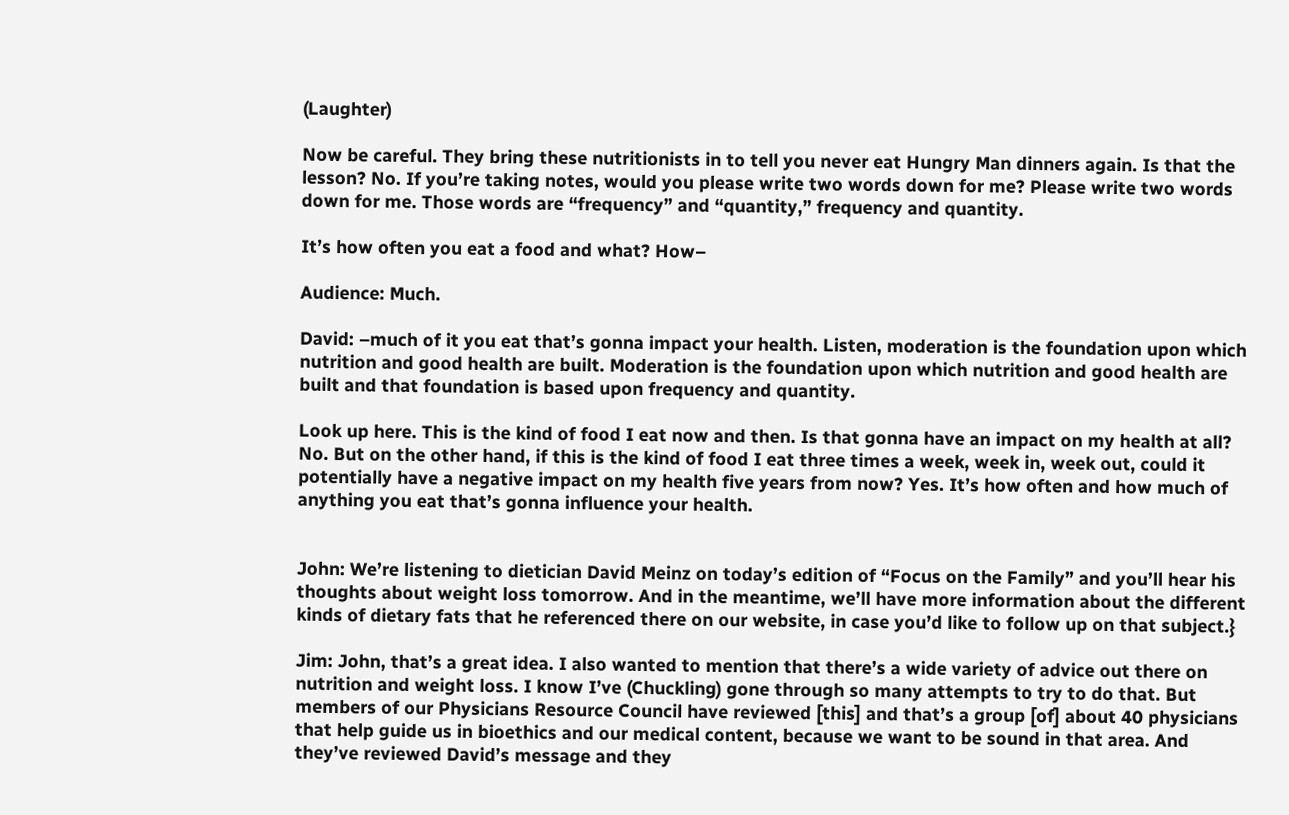(Laughter)

Now be careful. They bring these nutritionists in to tell you never eat Hungry Man dinners again. Is that the lesson? No. If you’re taking notes, would you please write two words down for me? Please write two words down for me. Those words are “frequency” and “quantity,” frequency and quantity.

It’s how often you eat a food and what? How–

Audience: Much.

David: –much of it you eat that’s gonna impact your health. Listen, moderation is the foundation upon which nutrition and good health are built. Moderation is the foundation upon which nutrition and good health are built and that foundation is based upon frequency and quantity.

Look up here. This is the kind of food I eat now and then. Is that gonna have an impact on my health at all? No. But on the other hand, if this is the kind of food I eat three times a week, week in, week out, could it potentially have a negative impact on my health five years from now? Yes. It’s how often and how much of anything you eat that’s gonna influence your health.


John: We’re listening to dietician David Meinz on today’s edition of “Focus on the Family” and you’ll hear his thoughts about weight loss tomorrow. And in the meantime, we’ll have more information about the different kinds of dietary fats that he referenced there on our website, in case you’d like to follow up on that subject.}

Jim: John, that’s a great idea. I also wanted to mention that there’s a wide variety of advice out there on nutrition and weight loss. I know I’ve (Chuckling) gone through so many attempts to try to do that. But members of our Physicians Resource Council have reviewed [this] and that’s a group [of] about 40 physicians that help guide us in bioethics and our medical content, because we want to be sound in that area. And they’ve reviewed David’s message and they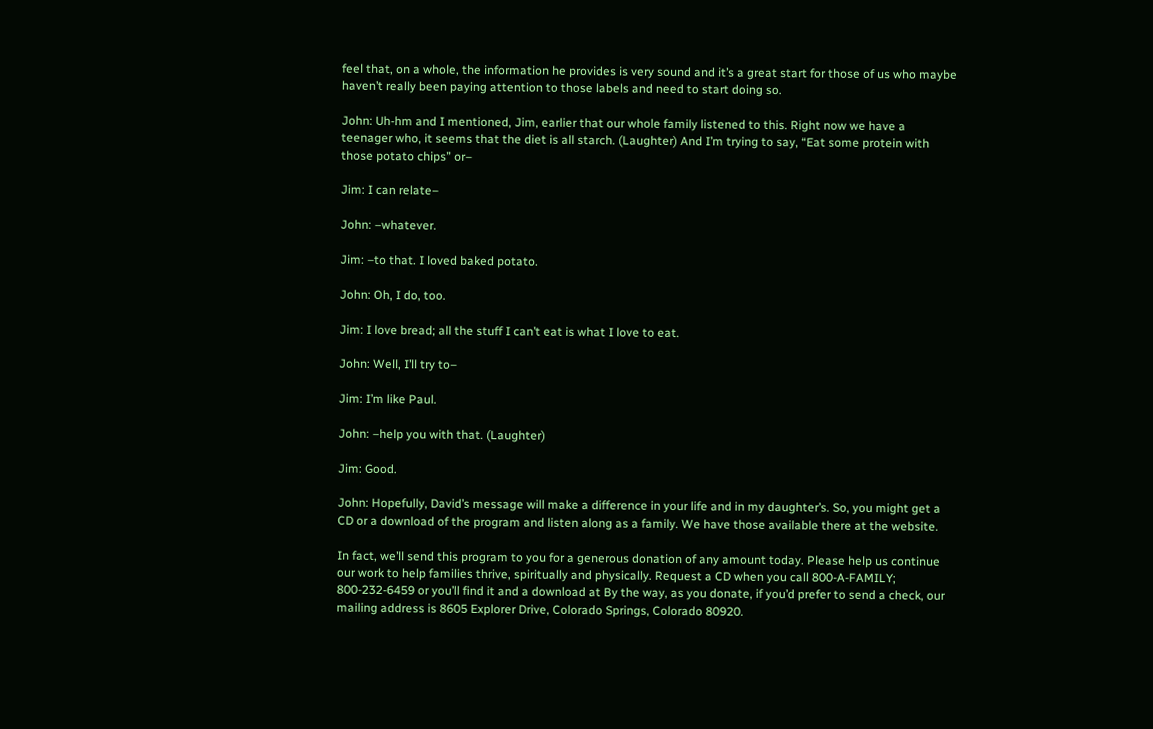feel that, on a whole, the information he provides is very sound and it’s a great start for those of us who maybe haven’t really been paying attention to those labels and need to start doing so.

John: Uh-hm and I mentioned, Jim, earlier that our whole family listened to this. Right now we have a teenager who, it seems that the diet is all starch. (Laughter) And I’m trying to say, “Eat some protein with those potato chips” or–

Jim: I can relate–

John: –whatever.

Jim: –to that. I loved baked potato.

John: Oh, I do, too.

Jim: I love bread; all the stuff I can’t eat is what I love to eat.

John: Well, I’ll try to–

Jim: I’m like Paul.

John: –help you with that. (Laughter)

Jim: Good.

John: Hopefully, David’s message will make a difference in your life and in my daughter’s. So, you might get a CD or a download of the program and listen along as a family. We have those available there at the website.

In fact, we’ll send this program to you for a generous donation of any amount today. Please help us continue our work to help families thrive, spiritually and physically. Request a CD when you call 800-A-FAMILY; 800-232-6459 or you’ll find it and a download at By the way, as you donate, if you’d prefer to send a check, our mailing address is 8605 Explorer Drive, Colorado Springs, Colorado 80920.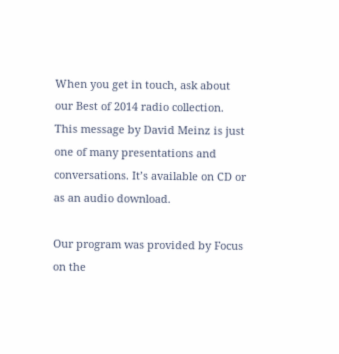When you get in touch, ask about our Best of 2014 radio collection. This message by David Meinz is just one of many presentations and conversations. It’s available on CD or as an audio download.

Our program was provided by Focus on the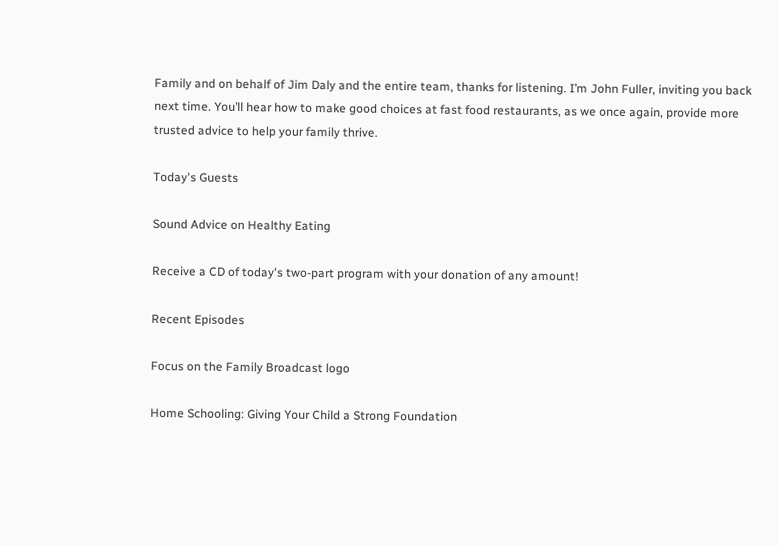Family and on behalf of Jim Daly and the entire team, thanks for listening. I’m John Fuller, inviting you back next time. You’ll hear how to make good choices at fast food restaurants, as we once again, provide more trusted advice to help your family thrive.

Today's Guests

Sound Advice on Healthy Eating

Receive a CD of today's two-part program with your donation of any amount!

Recent Episodes

Focus on the Family Broadcast logo

Home Schooling: Giving Your Child a Strong Foundation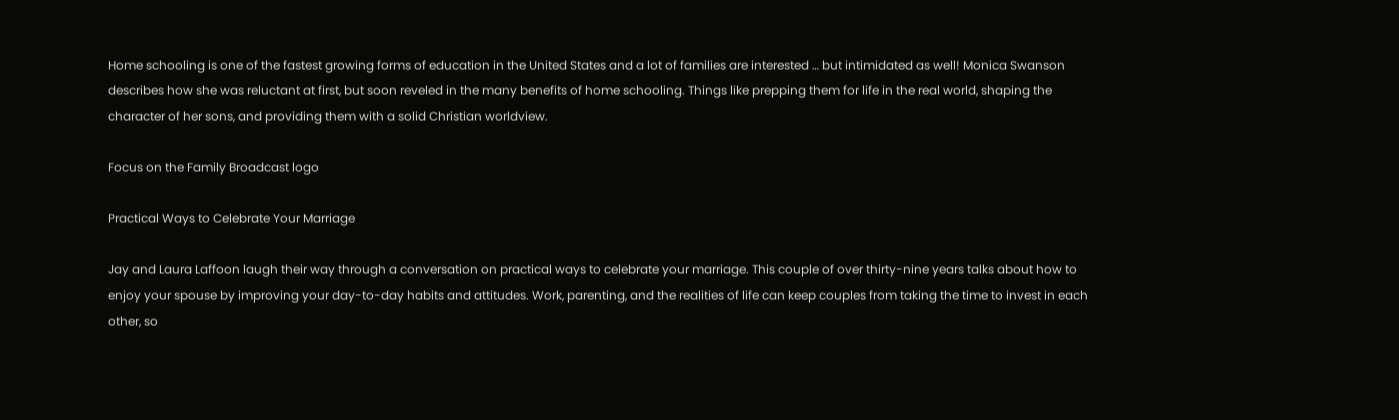Home schooling is one of the fastest growing forms of education in the United States and a lot of families are interested … but intimidated as well! Monica Swanson describes how she was reluctant at first, but soon reveled in the many benefits of home schooling. Things like prepping them for life in the real world, shaping the character of her sons, and providing them with a solid Christian worldview.

Focus on the Family Broadcast logo

Practical Ways to Celebrate Your Marriage

Jay and Laura Laffoon laugh their way through a conversation on practical ways to celebrate your marriage. This couple of over thirty-nine years talks about how to enjoy your spouse by improving your day-to-day habits and attitudes. Work, parenting, and the realities of life can keep couples from taking the time to invest in each other, so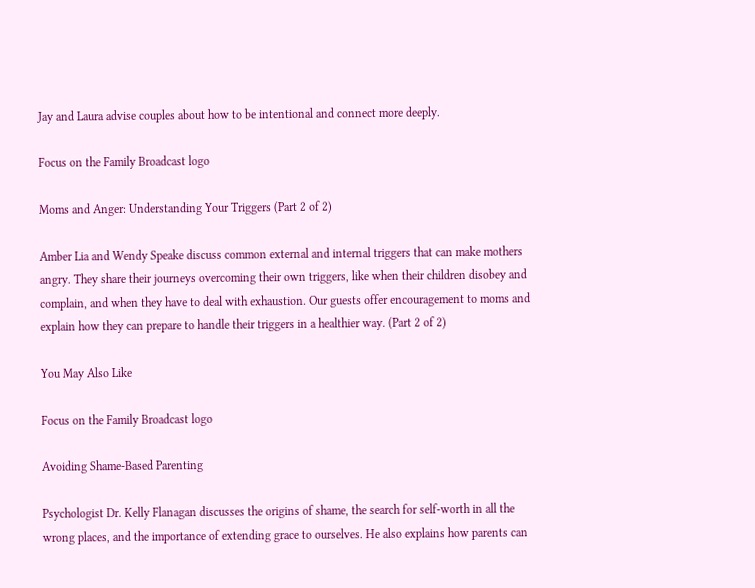Jay and Laura advise couples about how to be intentional and connect more deeply.

Focus on the Family Broadcast logo

Moms and Anger: Understanding Your Triggers (Part 2 of 2)

Amber Lia and Wendy Speake discuss common external and internal triggers that can make mothers angry. They share their journeys overcoming their own triggers, like when their children disobey and complain, and when they have to deal with exhaustion. Our guests offer encouragement to moms and explain how they can prepare to handle their triggers in a healthier way. (Part 2 of 2)

You May Also Like

Focus on the Family Broadcast logo

Avoiding Shame-Based Parenting

Psychologist Dr. Kelly Flanagan discusses the origins of shame, the search for self-worth in all the wrong places, and the importance of extending grace to ourselves. He also explains how parents can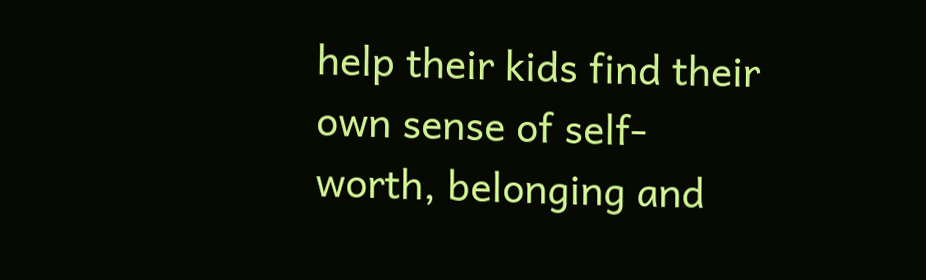help their kids find their own sense of self-worth, belonging and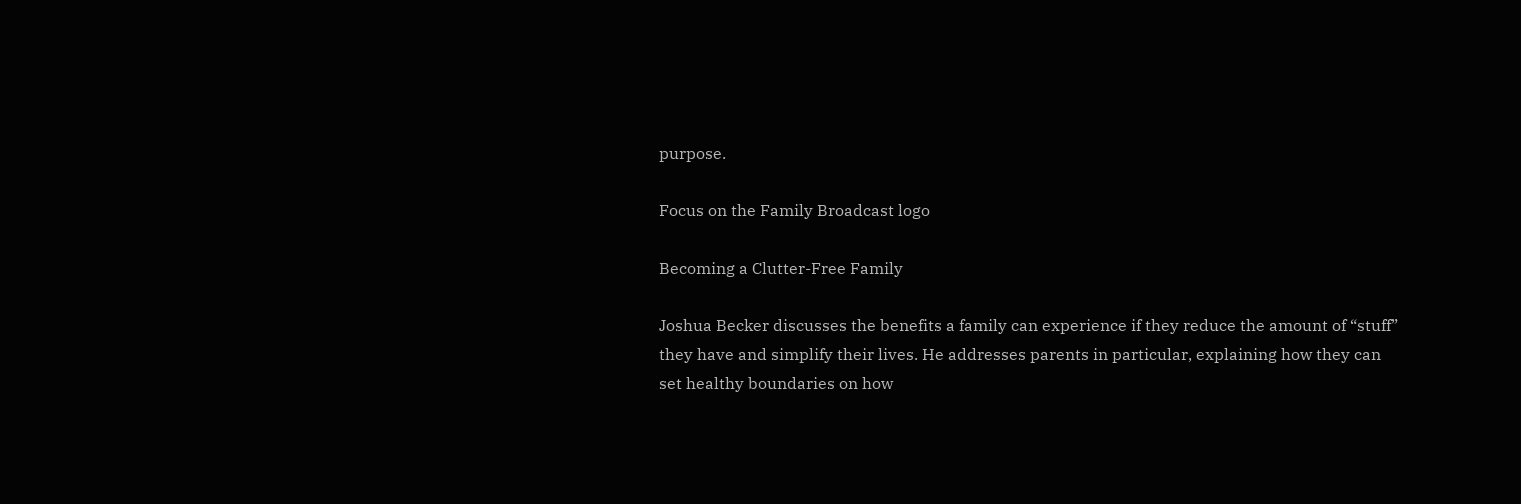purpose.

Focus on the Family Broadcast logo

Becoming a Clutter-Free Family

Joshua Becker discusses the benefits a family can experience if they reduce the amount of “stuff” they have and simplify their lives. He addresses parents in particular, explaining how they can set healthy boundaries on how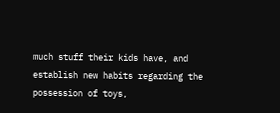much stuff their kids have, and establish new habits regarding the possession of toys,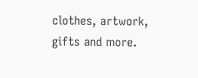clothes, artwork, gifts and more.